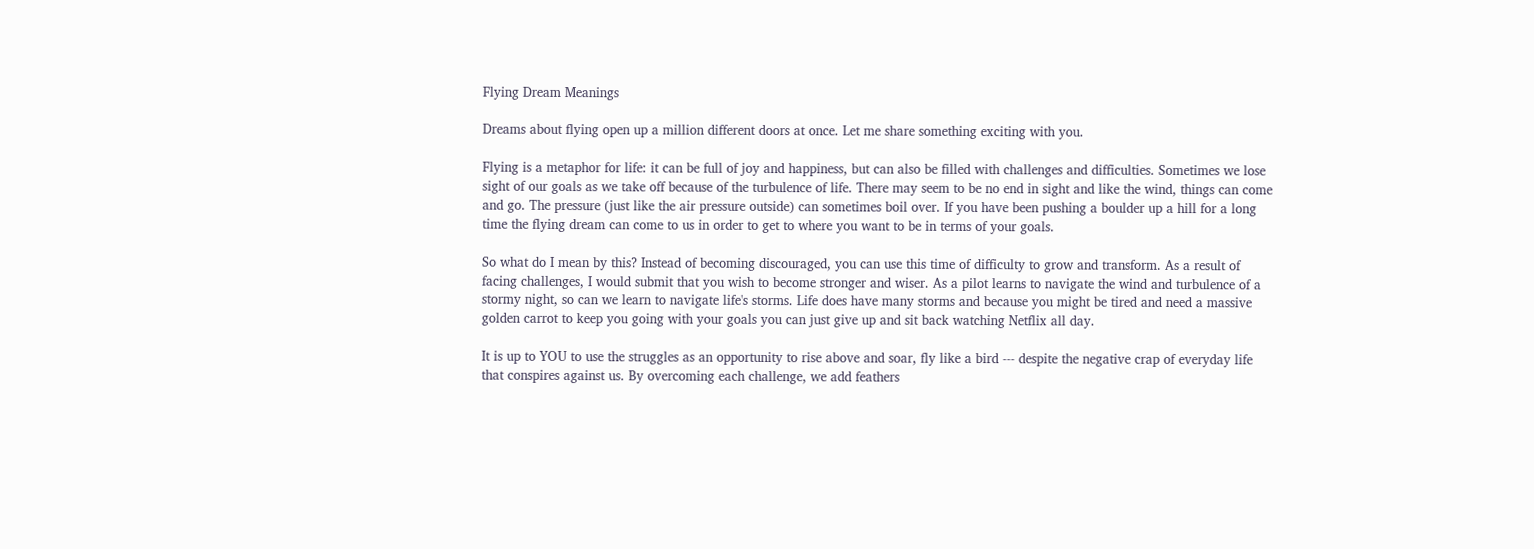Flying Dream Meanings

Dreams about flying open up a million different doors at once. Let me share something exciting with you.

Flying is a metaphor for life: it can be full of joy and happiness, but can also be filled with challenges and difficulties. Sometimes we lose sight of our goals as we take off because of the turbulence of life. There may seem to be no end in sight and like the wind, things can come and go. The pressure (just like the air pressure outside) can sometimes boil over. If you have been pushing a boulder up a hill for a long time the flying dream can come to us in order to get to where you want to be in terms of your goals.

So what do I mean by this? Instead of becoming discouraged, you can use this time of difficulty to grow and transform. As a result of facing challenges, I would submit that you wish to become stronger and wiser. As a pilot learns to navigate the wind and turbulence of a stormy night, so can we learn to navigate life's storms. Life does have many storms and because you might be tired and need a massive golden carrot to keep you going with your goals you can just give up and sit back watching Netflix all day.

It is up to YOU to use the struggles as an opportunity to rise above and soar, fly like a bird --- despite the negative crap of everyday life that conspires against us. By overcoming each challenge, we add feathers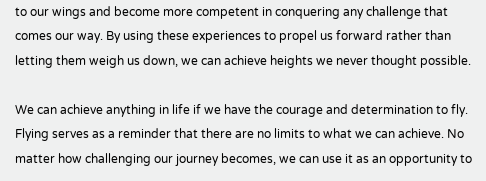to our wings and become more competent in conquering any challenge that comes our way. By using these experiences to propel us forward rather than letting them weigh us down, we can achieve heights we never thought possible.

We can achieve anything in life if we have the courage and determination to fly. Flying serves as a reminder that there are no limits to what we can achieve. No matter how challenging our journey becomes, we can use it as an opportunity to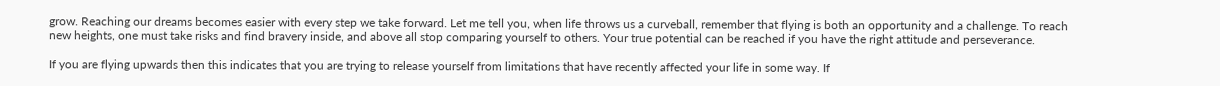grow. Reaching our dreams becomes easier with every step we take forward. Let me tell you, when life throws us a curveball, remember that flying is both an opportunity and a challenge. To reach new heights, one must take risks and find bravery inside, and above all stop comparing yourself to others. Your true potential can be reached if you have the right attitude and perseverance.

If you are flying upwards then this indicates that you are trying to release yourself from limitations that have recently affected your life in some way. If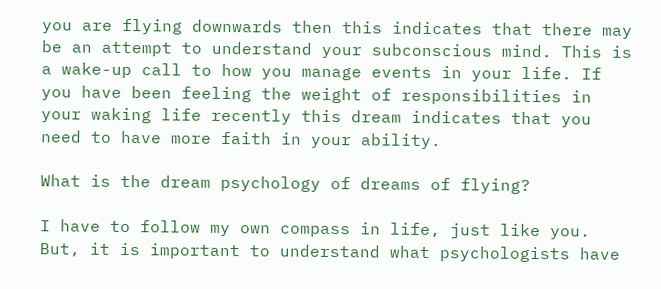you are flying downwards then this indicates that there may be an attempt to understand your subconscious mind. This is a wake-up call to how you manage events in your life. If you have been feeling the weight of responsibilities in your waking life recently this dream indicates that you need to have more faith in your ability.

What is the dream psychology of dreams of flying?

I have to follow my own compass in life, just like you. But, it is important to understand what psychologists have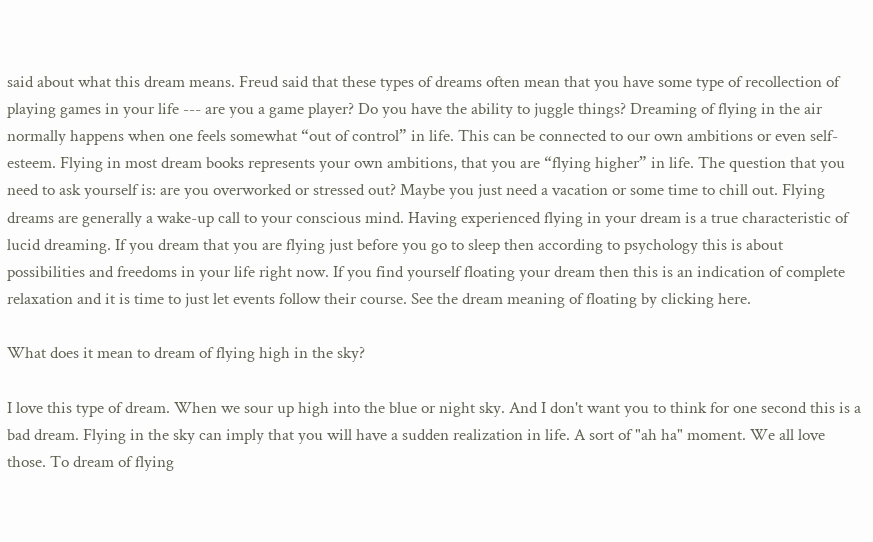said about what this dream means. Freud said that these types of dreams often mean that you have some type of recollection of playing games in your life --- are you a game player? Do you have the ability to juggle things? Dreaming of flying in the air normally happens when one feels somewhat “out of control” in life. This can be connected to our own ambitions or even self-esteem. Flying in most dream books represents your own ambitions, that you are “flying higher” in life. The question that you need to ask yourself is: are you overworked or stressed out? Maybe you just need a vacation or some time to chill out. Flying dreams are generally a wake-up call to your conscious mind. Having experienced flying in your dream is a true characteristic of lucid dreaming. If you dream that you are flying just before you go to sleep then according to psychology this is about possibilities and freedoms in your life right now. If you find yourself floating your dream then this is an indication of complete relaxation and it is time to just let events follow their course. See the dream meaning of floating by clicking here.

What does it mean to dream of flying high in the sky?

I love this type of dream. When we sour up high into the blue or night sky. And I don't want you to think for one second this is a bad dream. Flying in the sky can imply that you will have a sudden realization in life. A sort of "ah ha" moment. We all love those. To dream of flying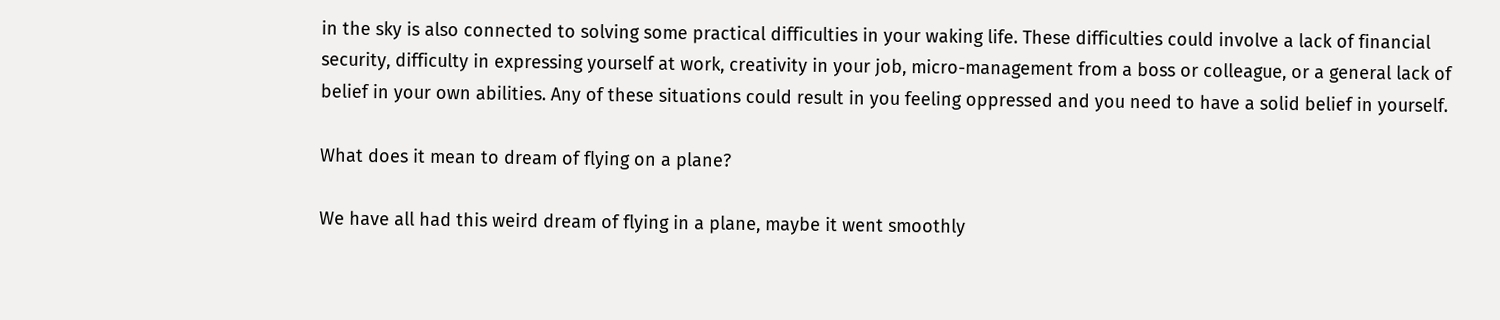in the sky is also connected to solving some practical difficulties in your waking life. These difficulties could involve a lack of financial security, difficulty in expressing yourself at work, creativity in your job, micro-management from a boss or colleague, or a general lack of belief in your own abilities. Any of these situations could result in you feeling oppressed and you need to have a solid belief in yourself.

What does it mean to dream of flying on a plane?

We have all had this weird dream of flying in a plane, maybe it went smoothly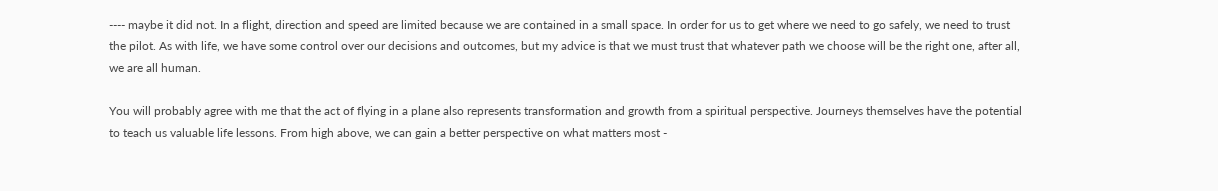---- maybe it did not. In a flight, direction and speed are limited because we are contained in a small space. In order for us to get where we need to go safely, we need to trust the pilot. As with life, we have some control over our decisions and outcomes, but my advice is that we must trust that whatever path we choose will be the right one, after all, we are all human.

You will probably agree with me that the act of flying in a plane also represents transformation and growth from a spiritual perspective. Journeys themselves have the potential to teach us valuable life lessons. From high above, we can gain a better perspective on what matters most -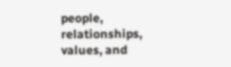people, relationships, values, and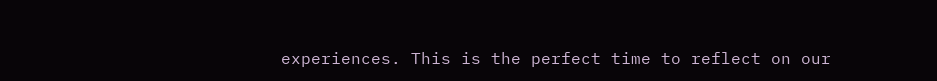experiences. This is the perfect time to reflect on our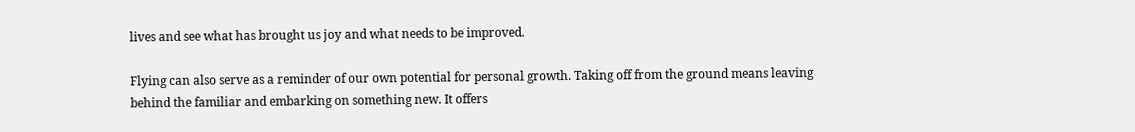lives and see what has brought us joy and what needs to be improved.

Flying can also serve as a reminder of our own potential for personal growth. Taking off from the ground means leaving behind the familiar and embarking on something new. It offers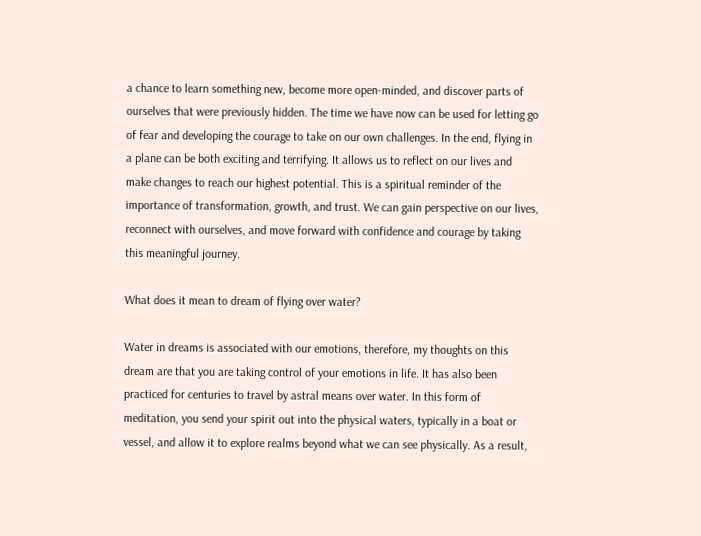a chance to learn something new, become more open-minded, and discover parts of ourselves that were previously hidden. The time we have now can be used for letting go of fear and developing the courage to take on our own challenges. In the end, flying in a plane can be both exciting and terrifying. It allows us to reflect on our lives and make changes to reach our highest potential. This is a spiritual reminder of the importance of transformation, growth, and trust. We can gain perspective on our lives, reconnect with ourselves, and move forward with confidence and courage by taking this meaningful journey.

What does it mean to dream of flying over water?

Water in dreams is associated with our emotions, therefore, my thoughts on this dream are that you are taking control of your emotions in life. It has also been practiced for centuries to travel by astral means over water. In this form of meditation, you send your spirit out into the physical waters, typically in a boat or vessel, and allow it to explore realms beyond what we can see physically. As a result,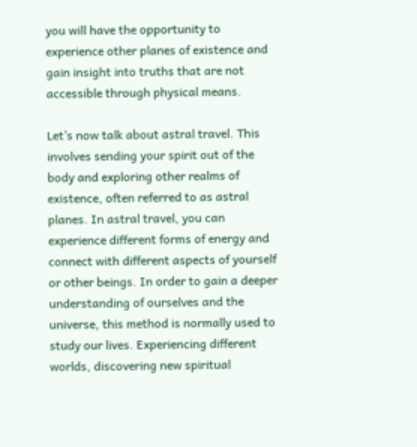you will have the opportunity to experience other planes of existence and gain insight into truths that are not accessible through physical means.

Let’s now talk about astral travel. This involves sending your spirit out of the body and exploring other realms of existence, often referred to as astral planes. In astral travel, you can experience different forms of energy and connect with different aspects of yourself or other beings. In order to gain a deeper understanding of ourselves and the universe, this method is normally used to study our lives. Experiencing different worlds, discovering new spiritual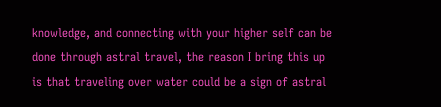knowledge, and connecting with your higher self can be done through astral travel, the reason I bring this up is that traveling over water could be a sign of astral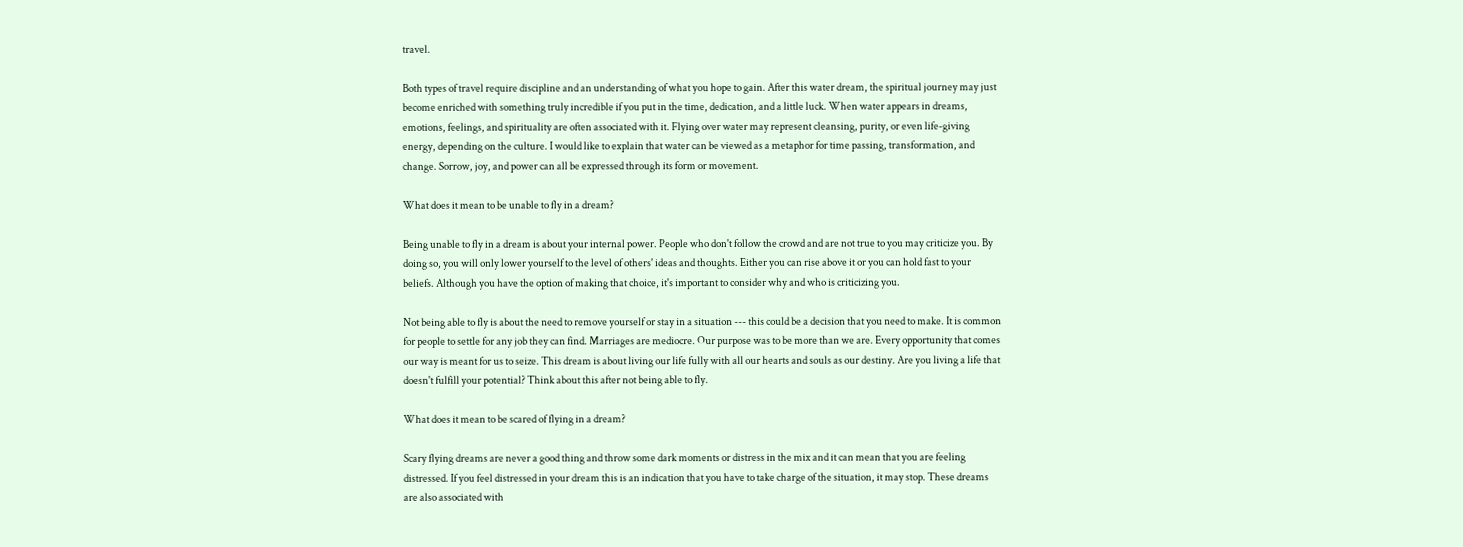travel.

Both types of travel require discipline and an understanding of what you hope to gain. After this water dream, the spiritual journey may just become enriched with something truly incredible if you put in the time, dedication, and a little luck. When water appears in dreams, emotions, feelings, and spirituality are often associated with it. Flying over water may represent cleansing, purity, or even life-giving energy, depending on the culture. I would like to explain that water can be viewed as a metaphor for time passing, transformation, and change. Sorrow, joy, and power can all be expressed through its form or movement.

What does it mean to be unable to fly in a dream?

Being unable to fly in a dream is about your internal power. People who don't follow the crowd and are not true to you may criticize you. By doing so, you will only lower yourself to the level of others' ideas and thoughts. Either you can rise above it or you can hold fast to your beliefs. Although you have the option of making that choice, it's important to consider why and who is criticizing you.

Not being able to fly is about the need to remove yourself or stay in a situation --- this could be a decision that you need to make. It is common for people to settle for any job they can find. Marriages are mediocre. Our purpose was to be more than we are. Every opportunity that comes our way is meant for us to seize. This dream is about living our life fully with all our hearts and souls as our destiny. Are you living a life that doesn't fulfill your potential? Think about this after not being able to fly.

What does it mean to be scared of flying in a dream?

Scary flying dreams are never a good thing and throw some dark moments or distress in the mix and it can mean that you are feeling distressed. If you feel distressed in your dream this is an indication that you have to take charge of the situation, it may stop. These dreams are also associated with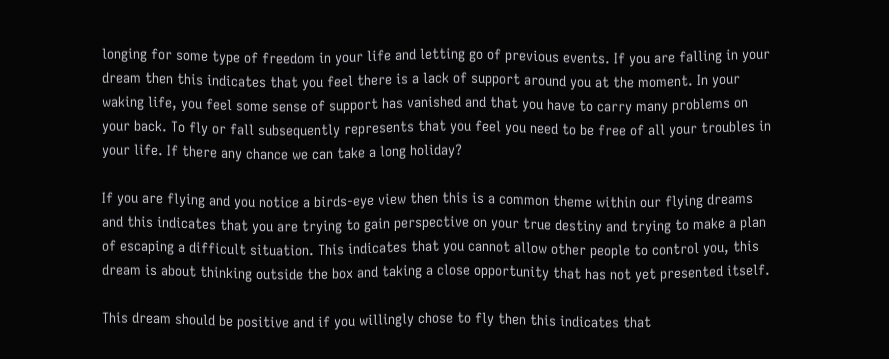longing for some type of freedom in your life and letting go of previous events. If you are falling in your dream then this indicates that you feel there is a lack of support around you at the moment. In your waking life, you feel some sense of support has vanished and that you have to carry many problems on your back. To fly or fall subsequently represents that you feel you need to be free of all your troubles in your life. If there any chance we can take a long holiday?

If you are flying and you notice a birds-eye view then this is a common theme within our flying dreams and this indicates that you are trying to gain perspective on your true destiny and trying to make a plan of escaping a difficult situation. This indicates that you cannot allow other people to control you, this dream is about thinking outside the box and taking a close opportunity that has not yet presented itself.

This dream should be positive and if you willingly chose to fly then this indicates that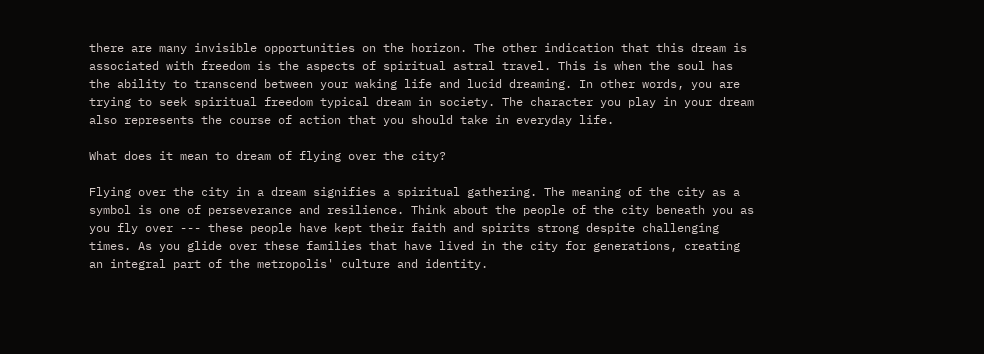there are many invisible opportunities on the horizon. The other indication that this dream is associated with freedom is the aspects of spiritual astral travel. This is when the soul has the ability to transcend between your waking life and lucid dreaming. In other words, you are trying to seek spiritual freedom typical dream in society. The character you play in your dream also represents the course of action that you should take in everyday life.

What does it mean to dream of flying over the city?

Flying over the city in a dream signifies a spiritual gathering. The meaning of the city as a symbol is one of perseverance and resilience. Think about the people of the city beneath you as you fly over --- these people have kept their faith and spirits strong despite challenging times. As you glide over these families that have lived in the city for generations, creating an integral part of the metropolis' culture and identity.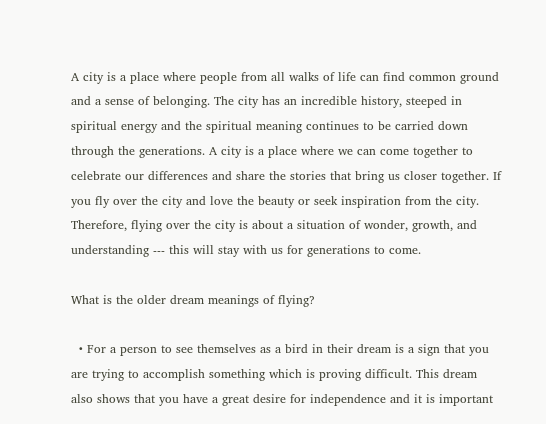A city is a place where people from all walks of life can find common ground and a sense of belonging. The city has an incredible history, steeped in spiritual energy and the spiritual meaning continues to be carried down through the generations. A city is a place where we can come together to celebrate our differences and share the stories that bring us closer together. If you fly over the city and love the beauty or seek inspiration from the city. Therefore, flying over the city is about a situation of wonder, growth, and understanding --- this will stay with us for generations to come.

What is the older dream meanings of flying?

  • For a person to see themselves as a bird in their dream is a sign that you are trying to accomplish something which is proving difficult. This dream also shows that you have a great desire for independence and it is important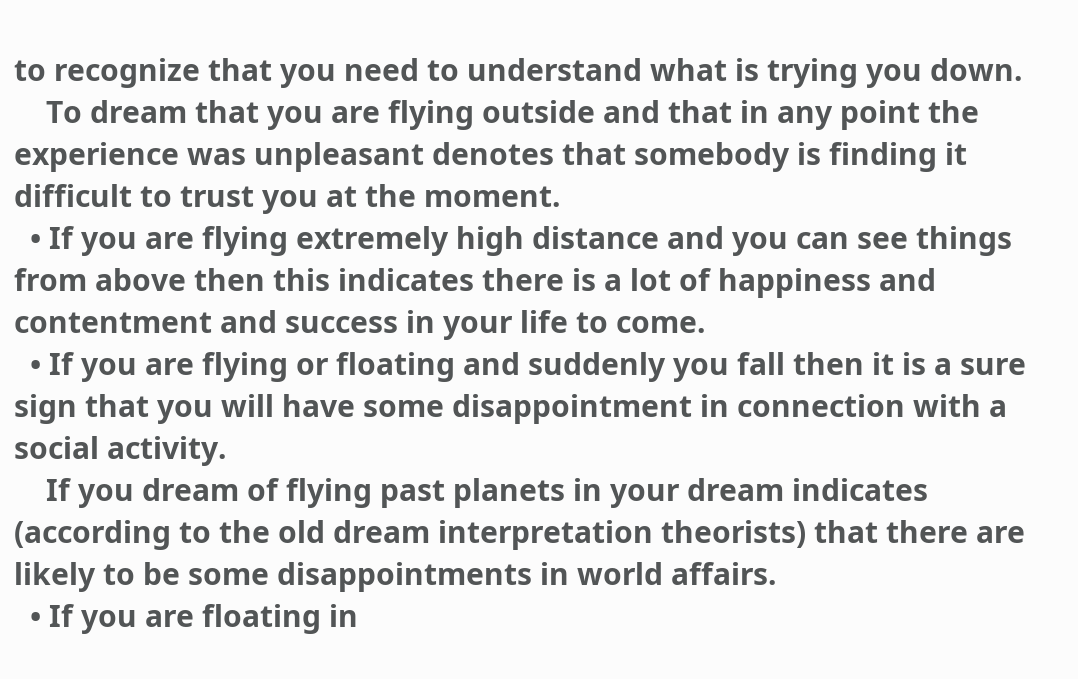to recognize that you need to understand what is trying you down.
    To dream that you are flying outside and that in any point the experience was unpleasant denotes that somebody is finding it difficult to trust you at the moment.
  • If you are flying extremely high distance and you can see things from above then this indicates there is a lot of happiness and contentment and success in your life to come.
  • If you are flying or floating and suddenly you fall then it is a sure sign that you will have some disappointment in connection with a social activity.
    If you dream of flying past planets in your dream indicates (according to the old dream interpretation theorists) that there are likely to be some disappointments in world affairs.
  • If you are floating in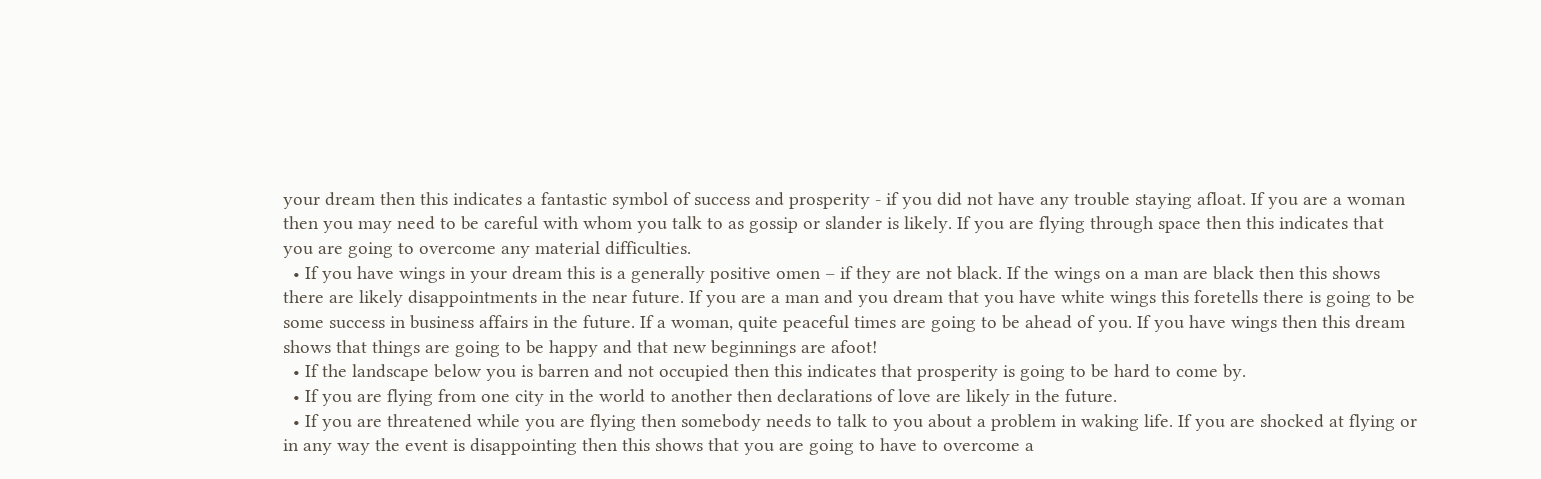your dream then this indicates a fantastic symbol of success and prosperity - if you did not have any trouble staying afloat. If you are a woman then you may need to be careful with whom you talk to as gossip or slander is likely. If you are flying through space then this indicates that you are going to overcome any material difficulties.
  • If you have wings in your dream this is a generally positive omen – if they are not black. If the wings on a man are black then this shows there are likely disappointments in the near future. If you are a man and you dream that you have white wings this foretells there is going to be some success in business affairs in the future. If a woman, quite peaceful times are going to be ahead of you. If you have wings then this dream shows that things are going to be happy and that new beginnings are afoot!
  • If the landscape below you is barren and not occupied then this indicates that prosperity is going to be hard to come by.
  • If you are flying from one city in the world to another then declarations of love are likely in the future.
  • If you are threatened while you are flying then somebody needs to talk to you about a problem in waking life. If you are shocked at flying or in any way the event is disappointing then this shows that you are going to have to overcome a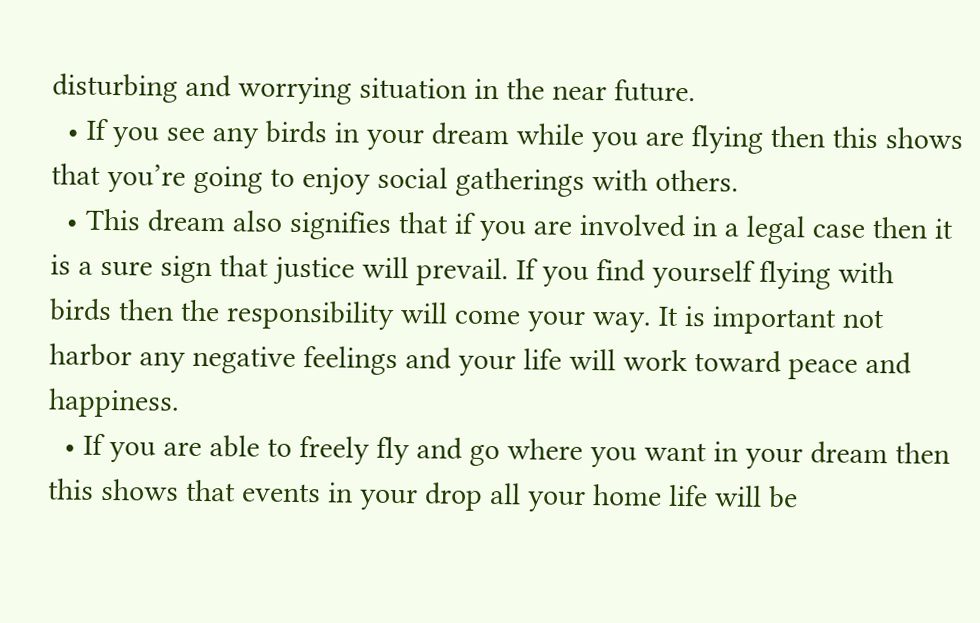disturbing and worrying situation in the near future.
  • If you see any birds in your dream while you are flying then this shows that you’re going to enjoy social gatherings with others.
  • This dream also signifies that if you are involved in a legal case then it is a sure sign that justice will prevail. If you find yourself flying with birds then the responsibility will come your way. It is important not harbor any negative feelings and your life will work toward peace and happiness.
  • If you are able to freely fly and go where you want in your dream then this shows that events in your drop all your home life will be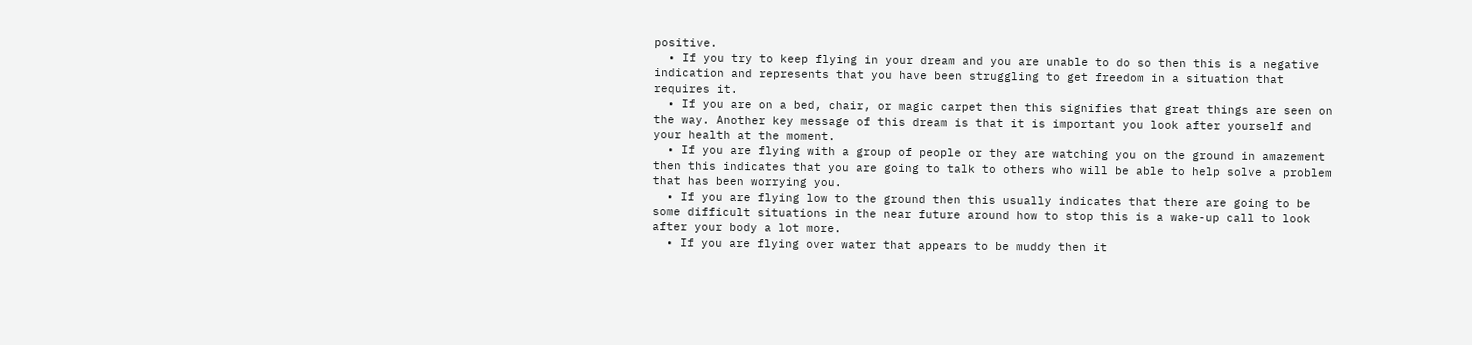positive.
  • If you try to keep flying in your dream and you are unable to do so then this is a negative indication and represents that you have been struggling to get freedom in a situation that requires it.
  • If you are on a bed, chair, or magic carpet then this signifies that great things are seen on the way. Another key message of this dream is that it is important you look after yourself and your health at the moment.
  • If you are flying with a group of people or they are watching you on the ground in amazement then this indicates that you are going to talk to others who will be able to help solve a problem that has been worrying you.
  • If you are flying low to the ground then this usually indicates that there are going to be some difficult situations in the near future around how to stop this is a wake-up call to look after your body a lot more.
  • If you are flying over water that appears to be muddy then it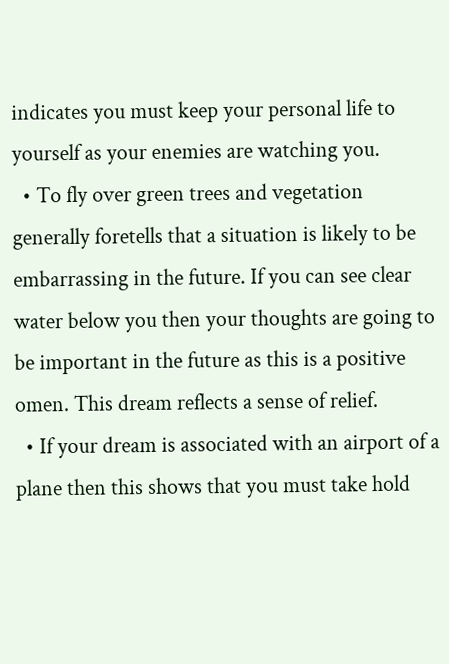indicates you must keep your personal life to yourself as your enemies are watching you.
  • To fly over green trees and vegetation generally foretells that a situation is likely to be embarrassing in the future. If you can see clear water below you then your thoughts are going to be important in the future as this is a positive omen. This dream reflects a sense of relief.
  • If your dream is associated with an airport of a plane then this shows that you must take hold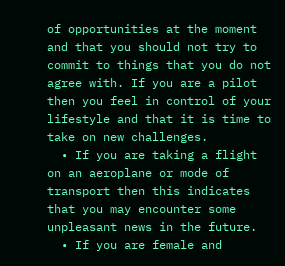of opportunities at the moment and that you should not try to commit to things that you do not agree with. If you are a pilot then you feel in control of your lifestyle and that it is time to take on new challenges.
  • If you are taking a flight on an aeroplane or mode of transport then this indicates that you may encounter some unpleasant news in the future.
  • If you are female and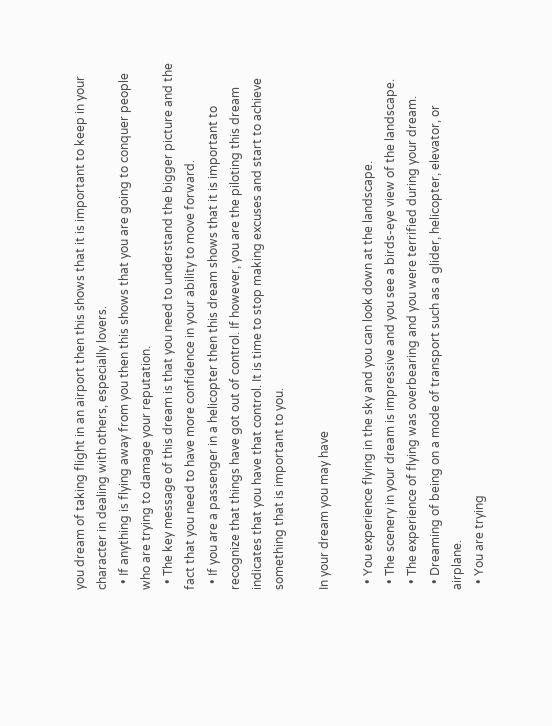you dream of taking flight in an airport then this shows that it is important to keep in your character in dealing with others, especially lovers.
  • If anything is flying away from you then this shows that you are going to conquer people who are trying to damage your reputation.
  • The key message of this dream is that you need to understand the bigger picture and the fact that you need to have more confidence in your ability to move forward.
  • If you are a passenger in a helicopter then this dream shows that it is important to recognize that things have got out of control. If however, you are the piloting this dream indicates that you have that control. It is time to stop making excuses and start to achieve something that is important to you.

In your dream you may have

  • You experience flying in the sky and you can look down at the landscape.
  • The scenery in your dream is impressive and you see a birds-eye view of the landscape.
  • The experience of flying was overbearing and you were terrified during your dream.
  • Dreaming of being on a mode of transport such as a glider, helicopter, elevator, or airplane.
  • You are trying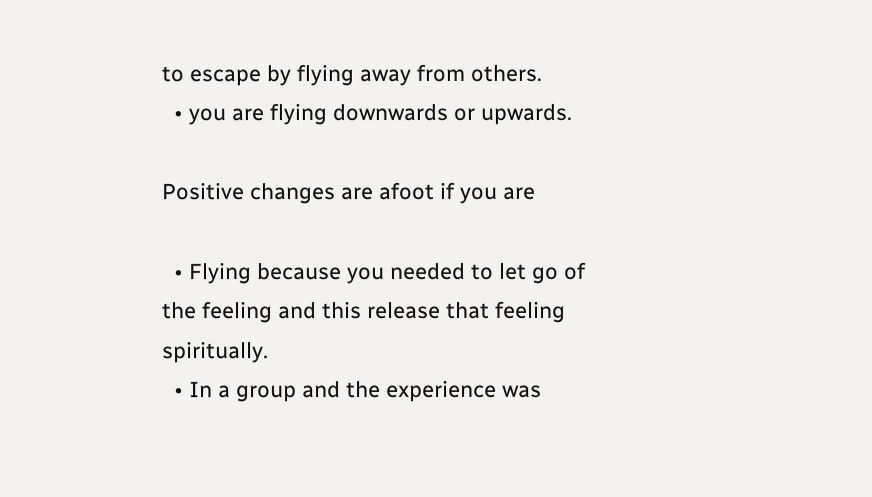to escape by flying away from others.
  • you are flying downwards or upwards.

Positive changes are afoot if you are

  • Flying because you needed to let go of the feeling and this release that feeling spiritually.
  • In a group and the experience was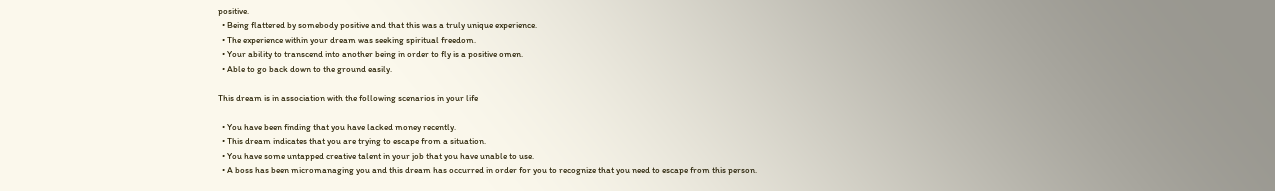positive.
  • Being flattered by somebody positive and that this was a truly unique experience.
  • The experience within your dream was seeking spiritual freedom.
  • Your ability to transcend into another being in order to fly is a positive omen.
  • Able to go back down to the ground easily.

This dream is in association with the following scenarios in your life

  • You have been finding that you have lacked money recently.
  • This dream indicates that you are trying to escape from a situation.
  • You have some untapped creative talent in your job that you have unable to use.
  • A boss has been micromanaging you and this dream has occurred in order for you to recognize that you need to escape from this person.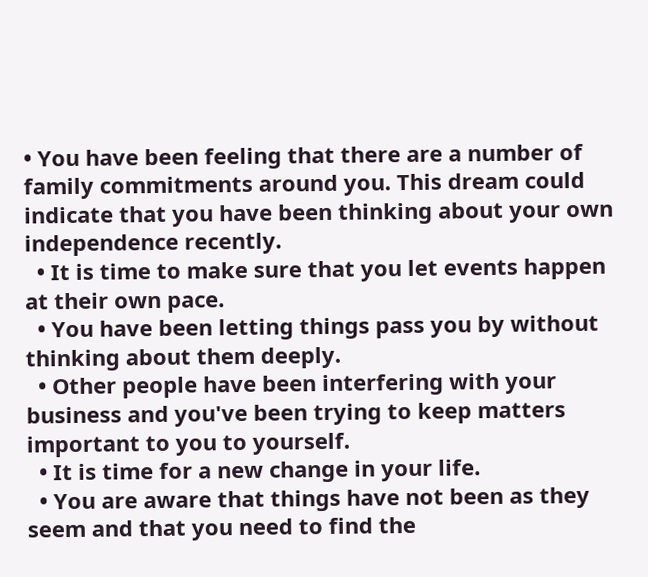• You have been feeling that there are a number of family commitments around you. This dream could indicate that you have been thinking about your own independence recently.
  • It is time to make sure that you let events happen at their own pace.
  • You have been letting things pass you by without thinking about them deeply.
  • Other people have been interfering with your business and you've been trying to keep matters important to you to yourself.
  • It is time for a new change in your life.
  • You are aware that things have not been as they seem and that you need to find the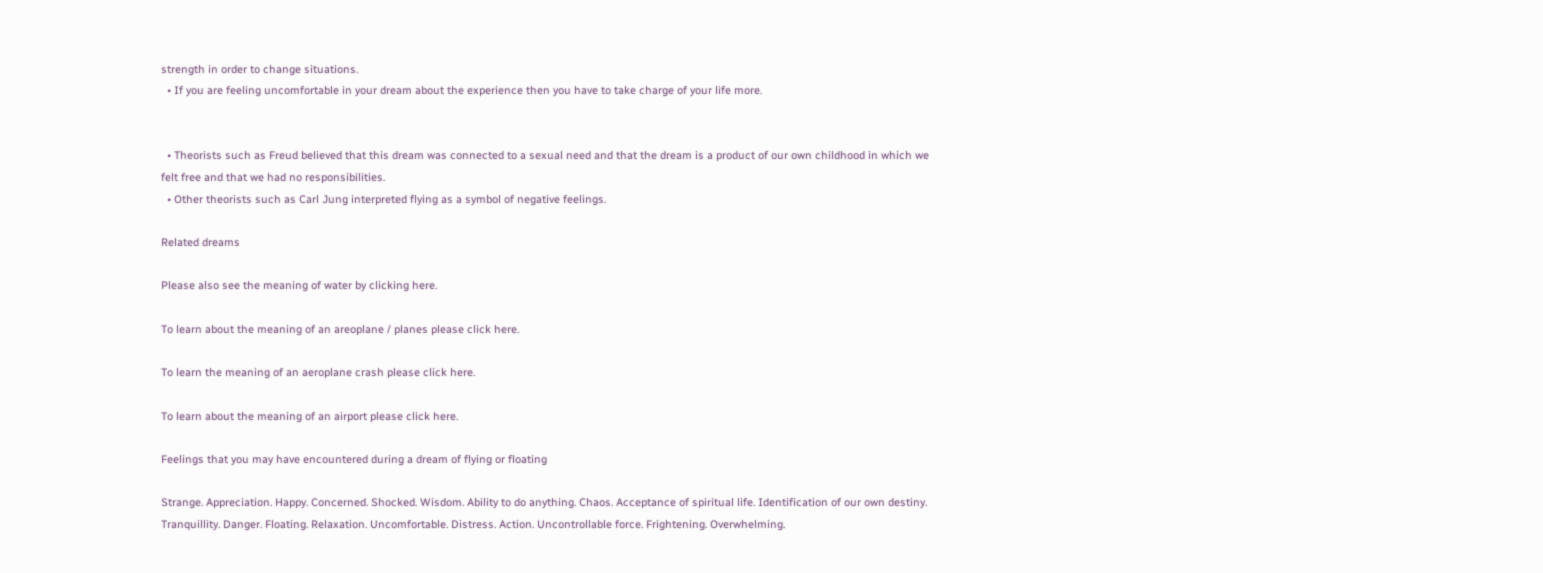strength in order to change situations.
  • If you are feeling uncomfortable in your dream about the experience then you have to take charge of your life more.


  • Theorists such as Freud believed that this dream was connected to a sexual need and that the dream is a product of our own childhood in which we felt free and that we had no responsibilities.
  • Other theorists such as Carl Jung interpreted flying as a symbol of negative feelings.

Related dreams

Please also see the meaning of water by clicking here.

To learn about the meaning of an areoplane / planes please click here.

To learn the meaning of an aeroplane crash please click here.

To learn about the meaning of an airport please click here.

Feelings that you may have encountered during a dream of flying or floating

Strange. Appreciation. Happy. Concerned. Shocked. Wisdom. Ability to do anything. Chaos. Acceptance of spiritual life. Identification of our own destiny. Tranquillity. Danger. Floating. Relaxation. Uncomfortable. Distress. Action. Uncontrollable force. Frightening. Overwhelming.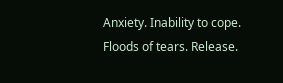Anxiety. Inability to cope. Floods of tears. Release.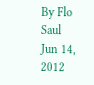By Flo Saul
Jun 14, 2012